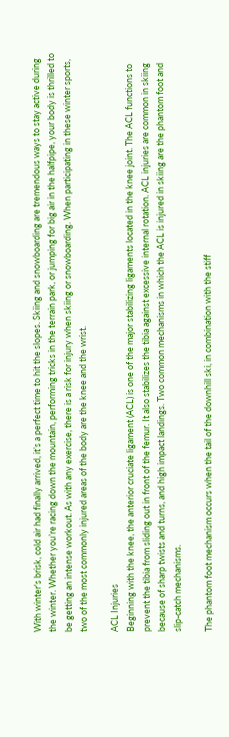With winter's brisk, cold air had finally arrived, it’s a perfect time to hit the slopes. Skiing and snowboarding are tremendous ways to stay active during the winter. Whether you’re racing down the mountain, performing tricks in the terrain park, or jumping for big air in the halfpipe, your body is thrilled to be getting an intense workout. As with any exercise, there is a risk for injury when skiing or snowboarding. When participating in these winter sports, two of the most commonly injured areas of the body are the knee and the wrist.

ACL Injuries
Beginning with the knee, the anterior cruciate ligament (ACL) is one of the major stabilizing ligaments located in the knee joint. The ACL functions to prevent the tibia from sliding out in front of the femur. It also stabilizes the tibia against excessive internal rotation. ACL injuries are common in skiing because of sharp twists and turns, and high impact landings. Two common mechanisms in which the ACL is injured in skiing are the phantom foot and slip-catch mechanisms.

The phantom foot mechanism occurs when the tail of the downhill ski, in combination with the stiff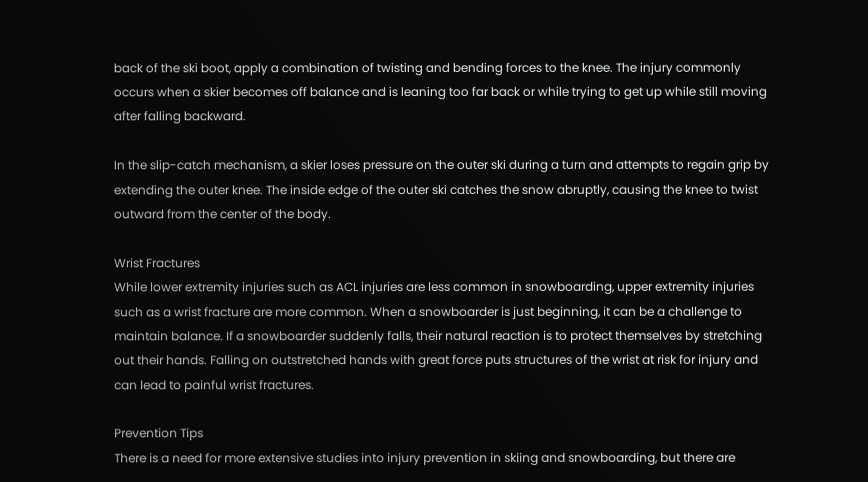back of the ski boot, apply a combination of twisting and bending forces to the knee. The injury commonly occurs when a skier becomes off balance and is leaning too far back or while trying to get up while still moving after falling backward.

In the slip-catch mechanism, a skier loses pressure on the outer ski during a turn and attempts to regain grip by extending the outer knee. The inside edge of the outer ski catches the snow abruptly, causing the knee to twist outward from the center of the body.

Wrist Fractures
While lower extremity injuries such as ACL injuries are less common in snowboarding, upper extremity injuries such as a wrist fracture are more common. When a snowboarder is just beginning, it can be a challenge to maintain balance. If a snowboarder suddenly falls, their natural reaction is to protect themselves by stretching out their hands. Falling on outstretched hands with great force puts structures of the wrist at risk for injury and can lead to painful wrist fractures.

Prevention Tips
There is a need for more extensive studies into injury prevention in skiing and snowboarding, but there are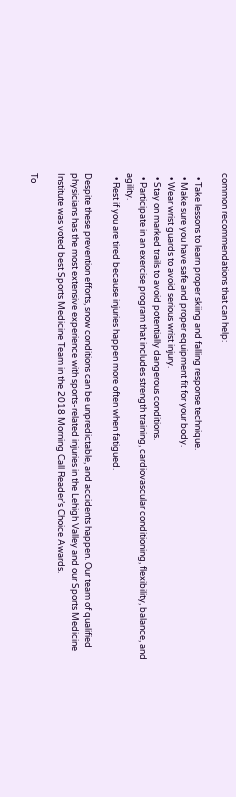common recommendations that can help:

  • Take lessons to learn proper skiing and falling response technique.
  • Make sure you have safe and proper equipment fit for your body.
  • Wear wrist guards to avoid serious wrist injury.
  • Stay on marked trails to avoid potentially dangerous conditions.
  • Participate in an exercise program that includes strength training, cardiovascular conditioning, flexibility, balance, and agility.
  • Rest if you are tired because injuries happen more often when fatigued.

Despite these prevention efforts, snow conditions can be unpredictable, and accidents happen. Our team of qualified physicians has the most extensive experience with sports-related injuries in the Lehigh Valley and our Sports Medicine Institute was voted best Sports Medicine Team in the 2018 Morning Call Reader’s Choice Awards.

To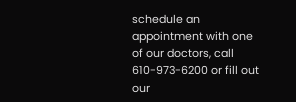schedule an appointment with one of our doctors, call 610-973-6200 or fill out our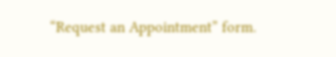“Request an Appointment” form.